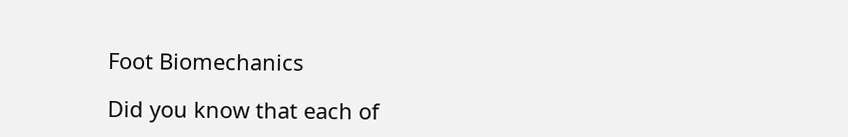Foot Biomechanics

Did you know that each of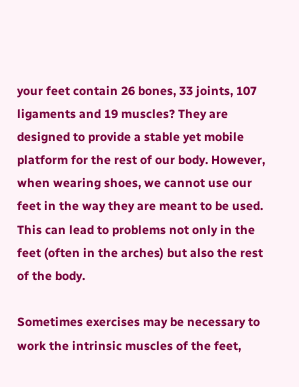your feet contain 26 bones, 33 joints, 107 ligaments and 19 muscles? They are designed to provide a stable yet mobile platform for the rest of our body. However, when wearing shoes, we cannot use our feet in the way they are meant to be used. This can lead to problems not only in the feet (often in the arches) but also the rest of the body.

Sometimes exercises may be necessary to work the intrinsic muscles of the feet,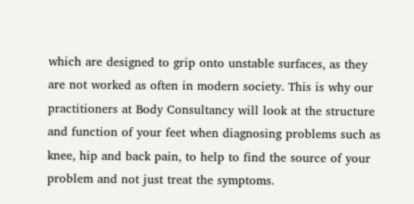which are designed to grip onto unstable surfaces, as they are not worked as often in modern society. This is why our practitioners at Body Consultancy will look at the structure and function of your feet when diagnosing problems such as knee, hip and back pain, to help to find the source of your problem and not just treat the symptoms.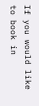If you would like to book in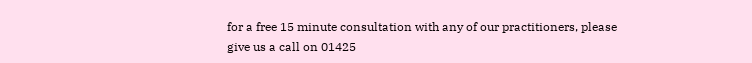for a free 15 minute consultation with any of our practitioners, please give us a call on 01425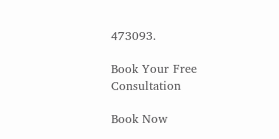473093.

Book Your Free Consultation

Book Now